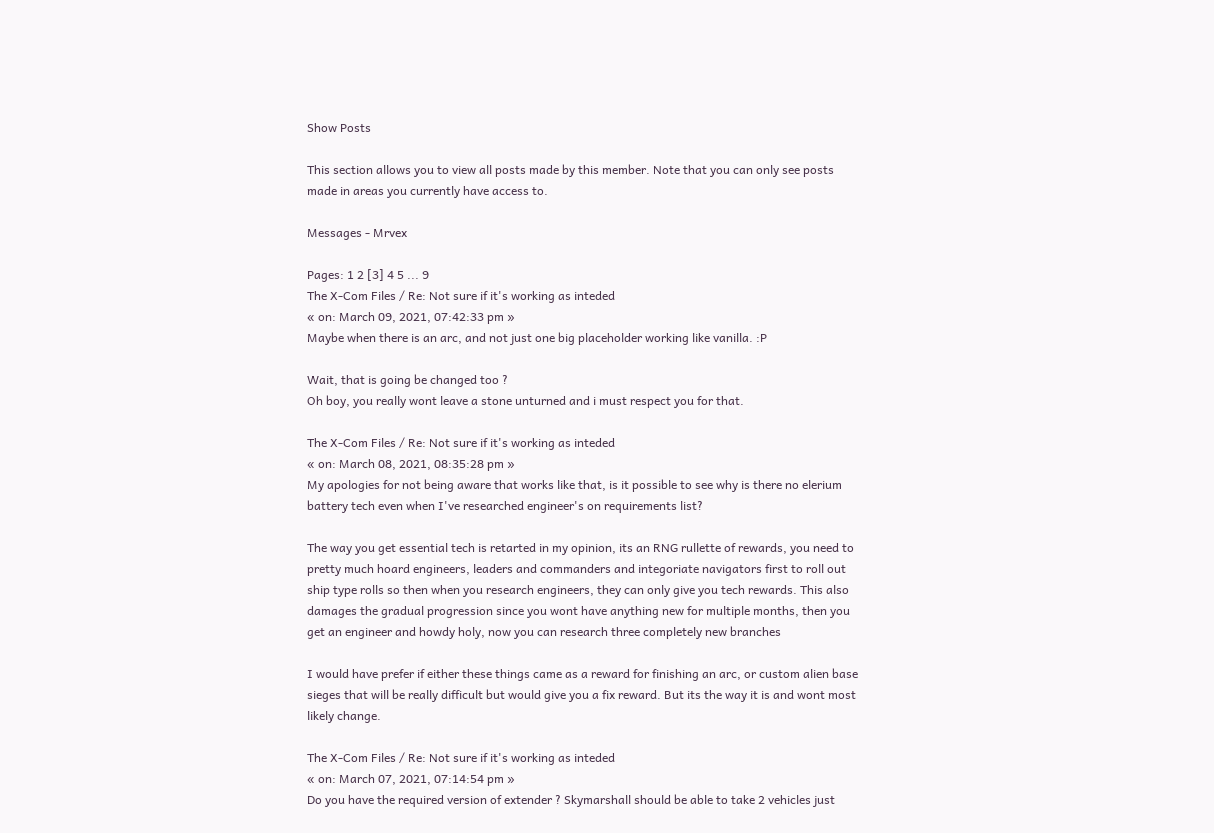Show Posts

This section allows you to view all posts made by this member. Note that you can only see posts made in areas you currently have access to.

Messages - Mrvex

Pages: 1 2 [3] 4 5 ... 9
The X-Com Files / Re: Not sure if it's working as inteded
« on: March 09, 2021, 07:42:33 pm »
Maybe when there is an arc, and not just one big placeholder working like vanilla. :P

Wait, that is going be changed too ?
Oh boy, you really wont leave a stone unturned and i must respect you for that.

The X-Com Files / Re: Not sure if it's working as inteded
« on: March 08, 2021, 08:35:28 pm »
My apologies for not being aware that works like that, is it possible to see why is there no elerium battery tech even when I've researched engineer's on requirements list?

The way you get essential tech is retarted in my opinion, its an RNG rullette of rewards, you need to pretty much hoard engineers, leaders and commanders and integoriate navigators first to roll out ship type rolls so then when you research engineers, they can only give you tech rewards. This also damages the gradual progression since you wont have anything new for multiple months, then you get an engineer and howdy holy, now you can research three completely new branches

I would have prefer if either these things came as a reward for finishing an arc, or custom alien base sieges that will be really difficult but would give you a fix reward. But its the way it is and wont most likely change.

The X-Com Files / Re: Not sure if it's working as inteded
« on: March 07, 2021, 07:14:54 pm »
Do you have the required version of extender ? Skymarshall should be able to take 2 vehicles just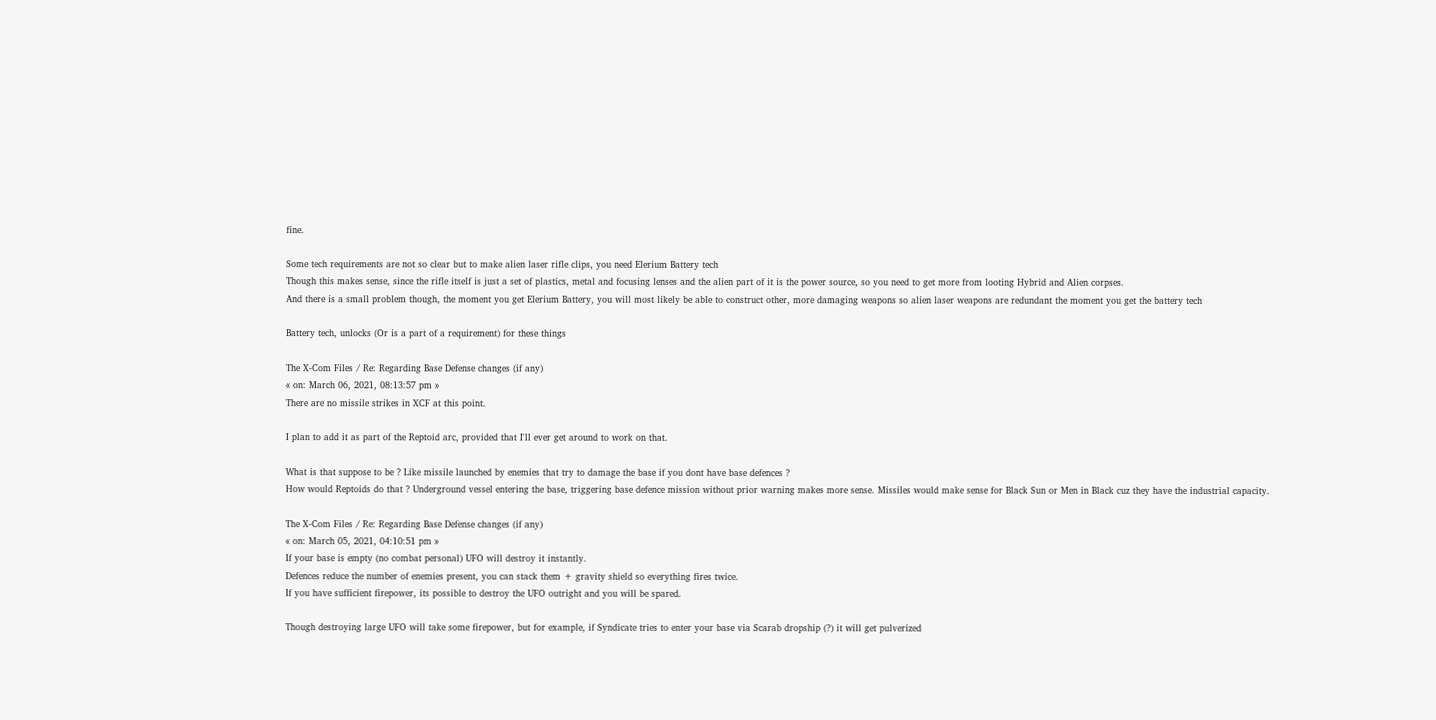fine.

Some tech requirements are not so clear but to make alien laser rifle clips, you need Elerium Battery tech
Though this makes sense, since the rifle itself is just a set of plastics, metal and focusing lenses and the alien part of it is the power source, so you need to get more from looting Hybrid and Alien corpses.
And there is a small problem though, the moment you get Elerium Battery, you will most likely be able to construct other, more damaging weapons so alien laser weapons are redundant the moment you get the battery tech

Battery tech, unlocks (Or is a part of a requirement) for these things

The X-Com Files / Re: Regarding Base Defense changes (if any)
« on: March 06, 2021, 08:13:57 pm »
There are no missile strikes in XCF at this point.

I plan to add it as part of the Reptoid arc, provided that I'll ever get around to work on that.

What is that suppose to be ? Like missile launched by enemies that try to damage the base if you dont have base defences ?
How would Reptoids do that ? Underground vessel entering the base, triggering base defence mission without prior warning makes more sense. Missiles would make sense for Black Sun or Men in Black cuz they have the industrial capacity.

The X-Com Files / Re: Regarding Base Defense changes (if any)
« on: March 05, 2021, 04:10:51 pm »
If your base is empty (no combat personal) UFO will destroy it instantly.
Defences reduce the number of enemies present, you can stack them + gravity shield so everything fires twice.
If you have sufficient firepower, its possible to destroy the UFO outright and you will be spared.

Though destroying large UFO will take some firepower, but for example, if Syndicate tries to enter your base via Scarab dropship (?) it will get pulverized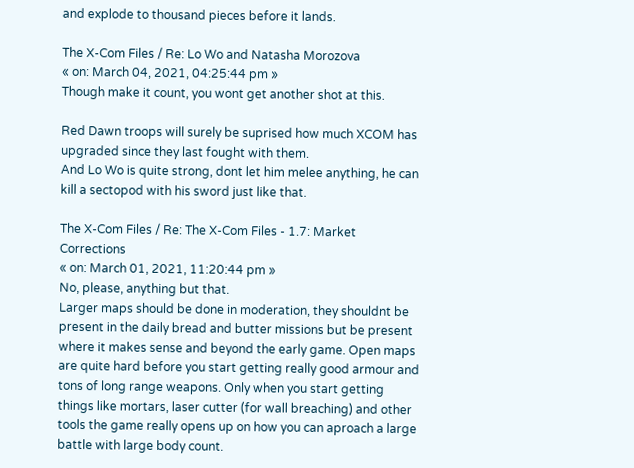and explode to thousand pieces before it lands.

The X-Com Files / Re: Lo Wo and Natasha Morozova
« on: March 04, 2021, 04:25:44 pm »
Though make it count, you wont get another shot at this.

Red Dawn troops will surely be suprised how much XCOM has upgraded since they last fought with them.
And Lo Wo is quite strong, dont let him melee anything, he can kill a sectopod with his sword just like that.

The X-Com Files / Re: The X-Com Files - 1.7: Market Corrections
« on: March 01, 2021, 11:20:44 pm »
No, please, anything but that.
Larger maps should be done in moderation, they shouldnt be present in the daily bread and butter missions but be present where it makes sense and beyond the early game. Open maps are quite hard before you start getting really good armour and tons of long range weapons. Only when you start getting things like mortars, laser cutter (for wall breaching) and other tools the game really opens up on how you can aproach a large battle with large body count.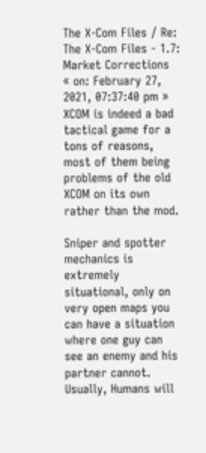The X-Com Files / Re: The X-Com Files - 1.7: Market Corrections
« on: February 27, 2021, 07:37:40 pm »
XCOM is indeed a bad tactical game for a tons of reasons, most of them being problems of the old XCOM on its own rather than the mod.

Sniper and spotter mechanics is extremely situational, only on very open maps you can have a situation where one guy can see an enemy and his partner cannot. Usually, Humans will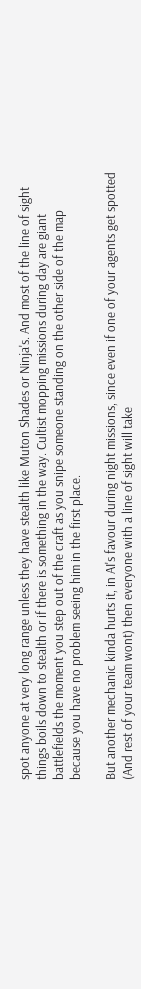spot anyone at very long range unless they have stealth like Muton Shades or Ninja's. And most of the line of sight things boils down to stealth or if there is something in the way. Cultist mopping missions during day are giant battlefields the moment you step out of the craft as you snipe someone standing on the other side of the map because you have no problem seeing him in the first place.

But another mechanic kinda hurts it, in AI's favour during night missions, since even if one of your agents get spotted (And rest of your team wont) then everyone with a line of sight will take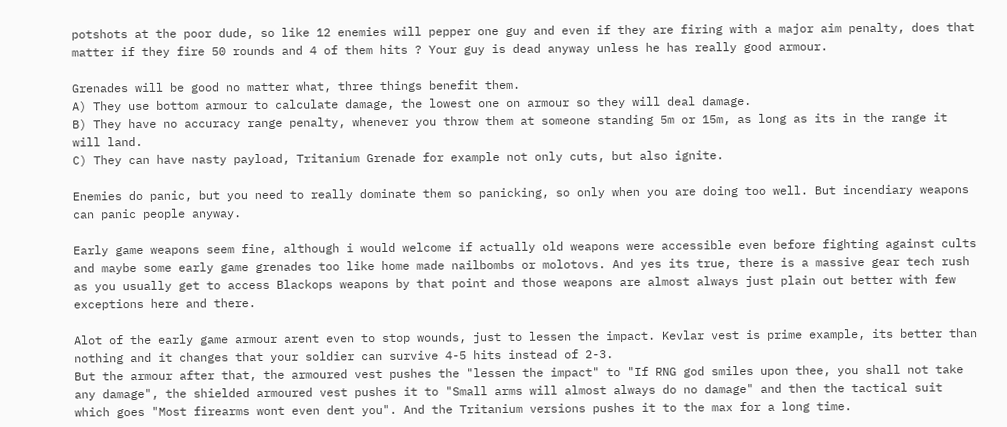potshots at the poor dude, so like 12 enemies will pepper one guy and even if they are firing with a major aim penalty, does that matter if they fire 50 rounds and 4 of them hits ? Your guy is dead anyway unless he has really good armour.

Grenades will be good no matter what, three things benefit them.
A) They use bottom armour to calculate damage, the lowest one on armour so they will deal damage.
B) They have no accuracy range penalty, whenever you throw them at someone standing 5m or 15m, as long as its in the range it will land.
C) They can have nasty payload, Tritanium Grenade for example not only cuts, but also ignite.

Enemies do panic, but you need to really dominate them so panicking, so only when you are doing too well. But incendiary weapons can panic people anyway.

Early game weapons seem fine, although i would welcome if actually old weapons were accessible even before fighting against cults and maybe some early game grenades too like home made nailbombs or molotovs. And yes its true, there is a massive gear tech rush as you usually get to access Blackops weapons by that point and those weapons are almost always just plain out better with few exceptions here and there.

Alot of the early game armour arent even to stop wounds, just to lessen the impact. Kevlar vest is prime example, its better than nothing and it changes that your soldier can survive 4-5 hits instead of 2-3.
But the armour after that, the armoured vest pushes the "lessen the impact" to "If RNG god smiles upon thee, you shall not take any damage", the shielded armoured vest pushes it to "Small arms will almost always do no damage" and then the tactical suit which goes "Most firearms wont even dent you". And the Tritanium versions pushes it to the max for a long time.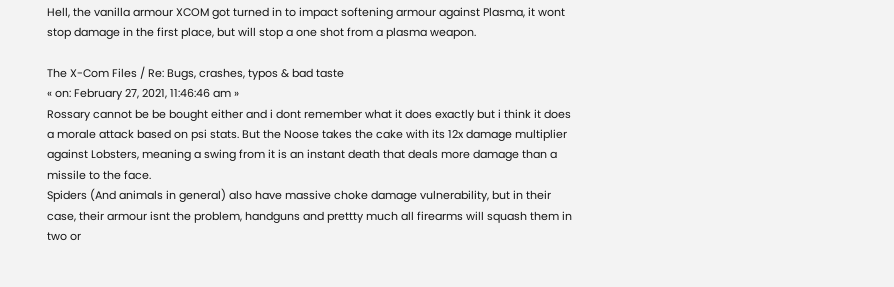Hell, the vanilla armour XCOM got turned in to impact softening armour against Plasma, it wont stop damage in the first place, but will stop a one shot from a plasma weapon.

The X-Com Files / Re: Bugs, crashes, typos & bad taste
« on: February 27, 2021, 11:46:46 am »
Rossary cannot be be bought either and i dont remember what it does exactly but i think it does a morale attack based on psi stats. But the Noose takes the cake with its 12x damage multiplier against Lobsters, meaning a swing from it is an instant death that deals more damage than a missile to the face.
Spiders (And animals in general) also have massive choke damage vulnerability, but in their case, their armour isnt the problem, handguns and prettty much all firearms will squash them in two or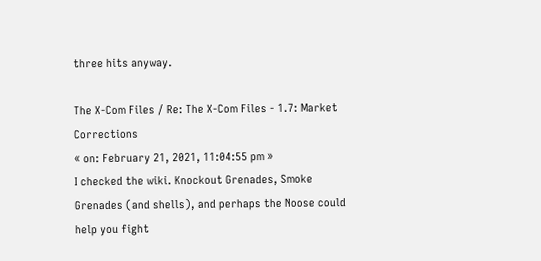three hits anyway.

The X-Com Files / Re: The X-Com Files - 1.7: Market Corrections
« on: February 21, 2021, 11:04:55 pm »
I checked the wiki. Knockout Grenades, Smoke Grenades (and shells), and perhaps the Noose could help you fight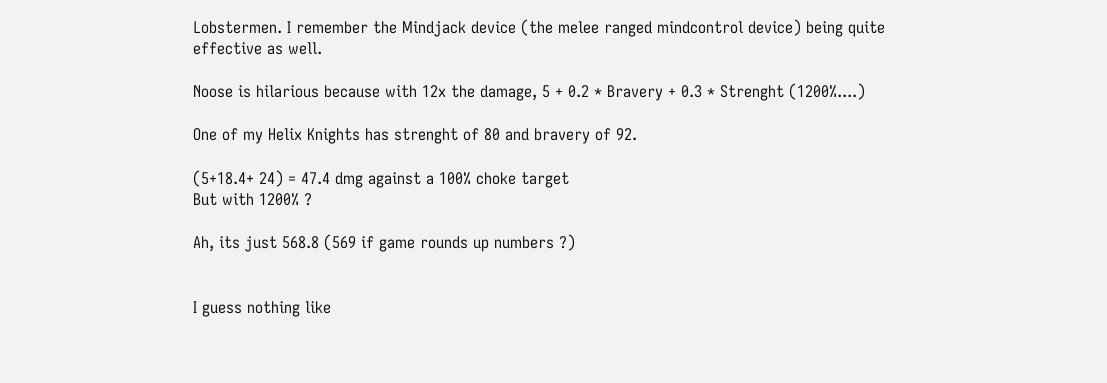Lobstermen. I remember the Mindjack device (the melee ranged mindcontrol device) being quite effective as well.

Noose is hilarious because with 12x the damage, 5 + 0.2 * Bravery + 0.3 * Strenght (1200%....)

One of my Helix Knights has strenght of 80 and bravery of 92.

(5+18.4+ 24) = 47.4 dmg against a 100% choke target
But with 1200% ?

Ah, its just 568.8 (569 if game rounds up numbers ?)


I guess nothing like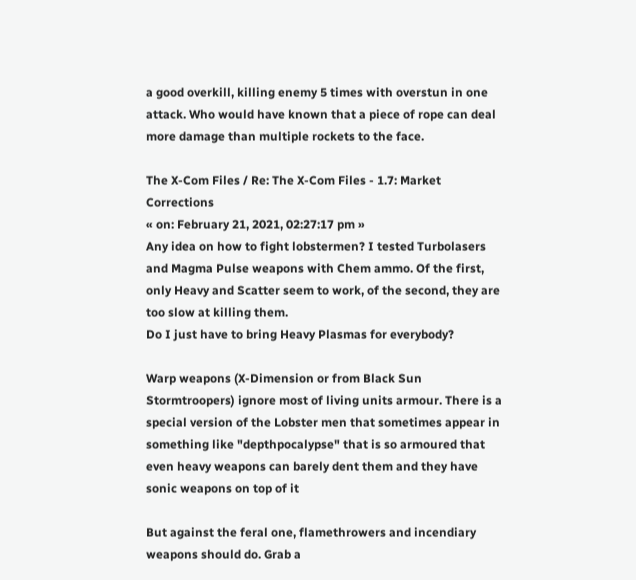a good overkill, killing enemy 5 times with overstun in one attack. Who would have known that a piece of rope can deal more damage than multiple rockets to the face.

The X-Com Files / Re: The X-Com Files - 1.7: Market Corrections
« on: February 21, 2021, 02:27:17 pm »
Any idea on how to fight lobstermen? I tested Turbolasers and Magma Pulse weapons with Chem ammo. Of the first, only Heavy and Scatter seem to work, of the second, they are too slow at killing them.
Do I just have to bring Heavy Plasmas for everybody?

Warp weapons (X-Dimension or from Black Sun Stormtroopers) ignore most of living units armour. There is a special version of the Lobster men that sometimes appear in something like "depthpocalypse" that is so armoured that even heavy weapons can barely dent them and they have sonic weapons on top of it

But against the feral one, flamethrowers and incendiary weapons should do. Grab a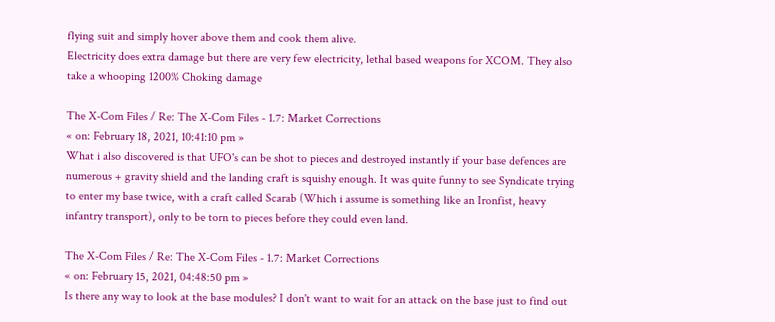flying suit and simply hover above them and cook them alive.
Electricity does extra damage but there are very few electricity, lethal based weapons for XCOM. They also take a whooping 1200% Choking damage

The X-Com Files / Re: The X-Com Files - 1.7: Market Corrections
« on: February 18, 2021, 10:41:10 pm »
What i also discovered is that UFO's can be shot to pieces and destroyed instantly if your base defences are numerous + gravity shield and the landing craft is squishy enough. It was quite funny to see Syndicate trying to enter my base twice, with a craft called Scarab (Which i assume is something like an Ironfist, heavy infantry transport), only to be torn to pieces before they could even land.

The X-Com Files / Re: The X-Com Files - 1.7: Market Corrections
« on: February 15, 2021, 04:48:50 pm »
Is there any way to look at the base modules? I don't want to wait for an attack on the base just to find out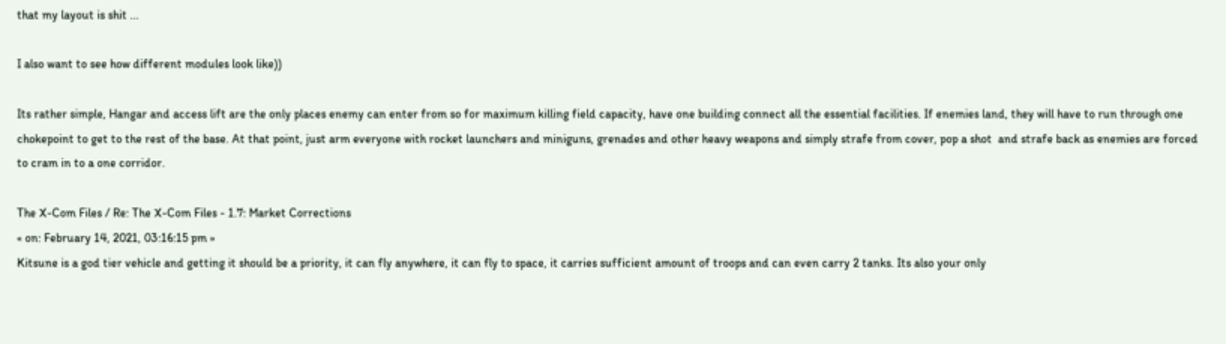that my layout is shit ...

I also want to see how different modules look like))

Its rather simple, Hangar and access lift are the only places enemy can enter from so for maximum killing field capacity, have one building connect all the essential facilities. If enemies land, they will have to run through one chokepoint to get to the rest of the base. At that point, just arm everyone with rocket launchers and miniguns, grenades and other heavy weapons and simply strafe from cover, pop a shot  and strafe back as enemies are forced to cram in to a one corridor.

The X-Com Files / Re: The X-Com Files - 1.7: Market Corrections
« on: February 14, 2021, 03:16:15 pm »
Kitsune is a god tier vehicle and getting it should be a priority, it can fly anywhere, it can fly to space, it carries sufficient amount of troops and can even carry 2 tanks. Its also your only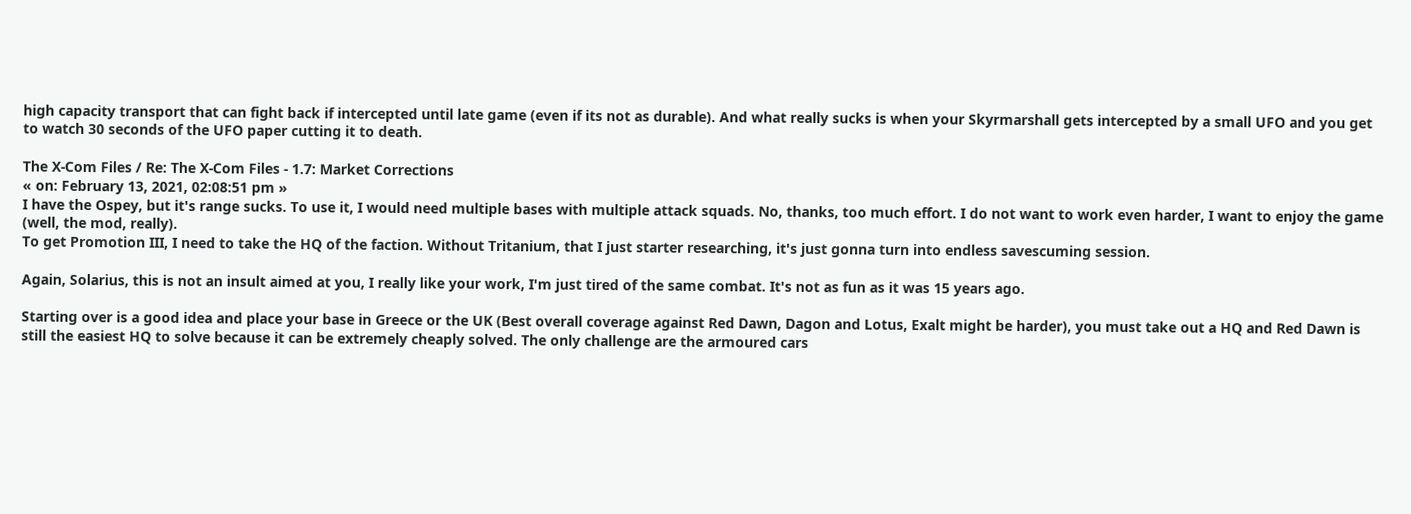high capacity transport that can fight back if intercepted until late game (even if its not as durable). And what really sucks is when your Skyrmarshall gets intercepted by a small UFO and you get to watch 30 seconds of the UFO paper cutting it to death.

The X-Com Files / Re: The X-Com Files - 1.7: Market Corrections
« on: February 13, 2021, 02:08:51 pm »
I have the Ospey, but it's range sucks. To use it, I would need multiple bases with multiple attack squads. No, thanks, too much effort. I do not want to work even harder, I want to enjoy the game (well, the mod, really).
To get Promotion III, I need to take the HQ of the faction. Without Tritanium, that I just starter researching, it's just gonna turn into endless savescuming session.

Again, Solarius, this is not an insult aimed at you, I really like your work, I'm just tired of the same combat. It's not as fun as it was 15 years ago.

Starting over is a good idea and place your base in Greece or the UK (Best overall coverage against Red Dawn, Dagon and Lotus, Exalt might be harder), you must take out a HQ and Red Dawn is still the easiest HQ to solve because it can be extremely cheaply solved. The only challenge are the armoured cars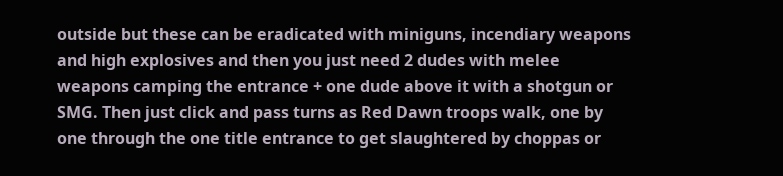outside but these can be eradicated with miniguns, incendiary weapons and high explosives and then you just need 2 dudes with melee weapons camping the entrance + one dude above it with a shotgun or SMG. Then just click and pass turns as Red Dawn troops walk, one by one through the one title entrance to get slaughtered by choppas or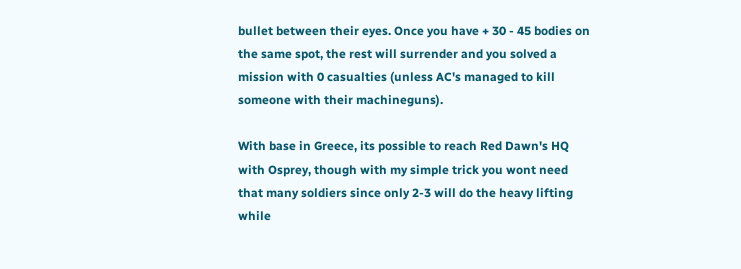bullet between their eyes. Once you have + 30 - 45 bodies on the same spot, the rest will surrender and you solved a mission with 0 casualties (unless AC's managed to kill someone with their machineguns).

With base in Greece, its possible to reach Red Dawn's HQ with Osprey, though with my simple trick you wont need that many soldiers since only 2-3 will do the heavy lifting while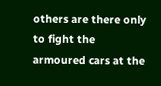others are there only to fight the armoured cars at the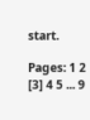start.

Pages: 1 2 [3] 4 5 ... 9